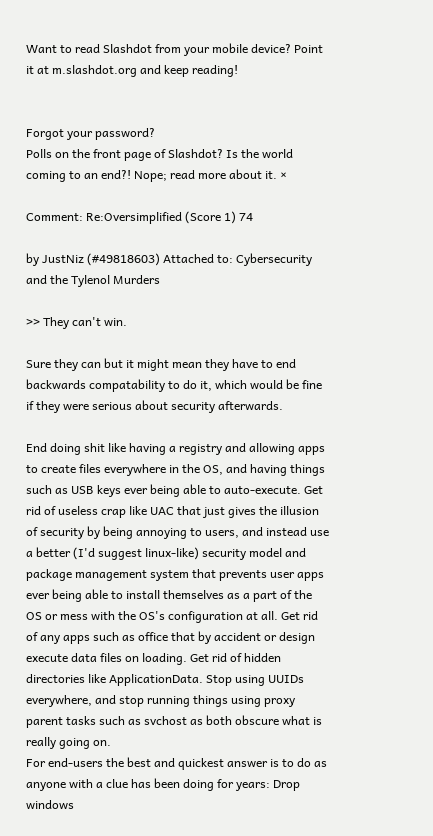Want to read Slashdot from your mobile device? Point it at m.slashdot.org and keep reading!


Forgot your password?
Polls on the front page of Slashdot? Is the world coming to an end?! Nope; read more about it. ×

Comment: Re:Oversimplified (Score 1) 74

by JustNiz (#49818603) Attached to: Cybersecurity and the Tylenol Murders

>> They can't win.

Sure they can but it might mean they have to end backwards compatability to do it, which would be fine if they were serious about security afterwards.

End doing shit like having a registry and allowing apps to create files everywhere in the OS, and having things such as USB keys ever being able to auto-execute. Get rid of useless crap like UAC that just gives the illusion of security by being annoying to users, and instead use a better (I'd suggest linux-like) security model and package management system that prevents user apps ever being able to install themselves as a part of the OS or mess with the OS's configuration at all. Get rid of any apps such as office that by accident or design execute data files on loading. Get rid of hidden directories like ApplicationData. Stop using UUIDs everywhere, and stop running things using proxy parent tasks such as svchost as both obscure what is really going on.
For end-users the best and quickest answer is to do as anyone with a clue has been doing for years: Drop windows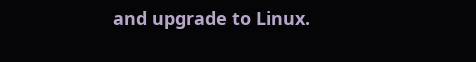and upgrade to Linux.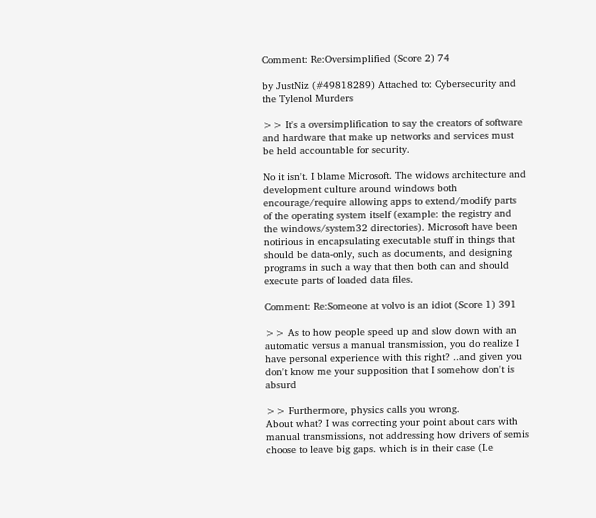Comment: Re:Oversimplified (Score 2) 74

by JustNiz (#49818289) Attached to: Cybersecurity and the Tylenol Murders

>> It's a oversimplification to say the creators of software and hardware that make up networks and services must be held accountable for security.

No it isn't. I blame Microsoft. The widows architecture and development culture around windows both encourage/require allowing apps to extend/modify parts of the operating system itself (example: the registry and the windows/system32 directories). Microsoft have been notirious in encapsulating executable stuff in things that should be data-only, such as documents, and designing programs in such a way that then both can and should execute parts of loaded data files.

Comment: Re:Someone at volvo is an idiot (Score 1) 391

>> As to how people speed up and slow down with an automatic versus a manual transmission, you do realize I have personal experience with this right? ..and given you don't know me your supposition that I somehow don't is absurd

>> Furthermore, physics calls you wrong.
About what? I was correcting your point about cars with manual transmissions, not addressing how drivers of semis choose to leave big gaps. which is in their case (I.e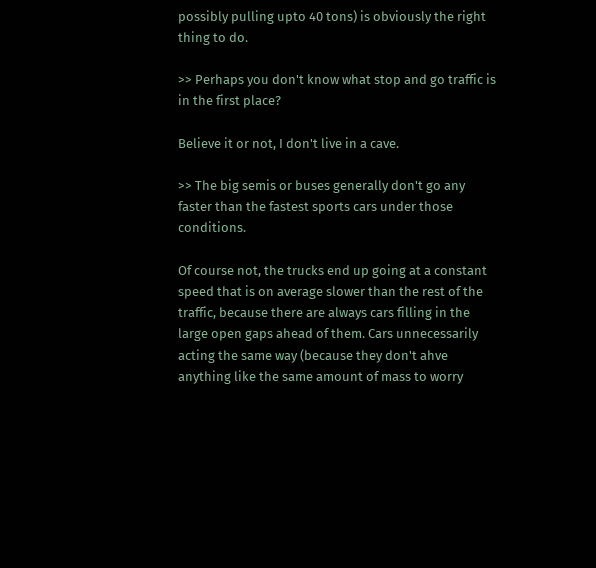possibly pulling upto 40 tons) is obviously the right thing to do.

>> Perhaps you don't know what stop and go traffic is in the first place?

Believe it or not, I don't live in a cave.

>> The big semis or buses generally don't go any faster than the fastest sports cars under those conditions.

Of course not, the trucks end up going at a constant speed that is on average slower than the rest of the traffic, because there are always cars filling in the large open gaps ahead of them. Cars unnecessarily acting the same way (because they don't ahve anything like the same amount of mass to worry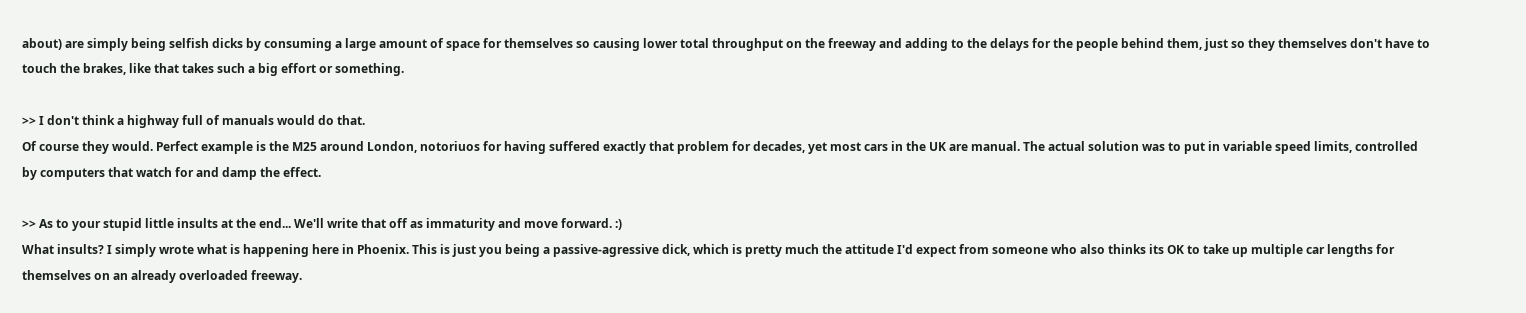about) are simply being selfish dicks by consuming a large amount of space for themselves so causing lower total throughput on the freeway and adding to the delays for the people behind them, just so they themselves don't have to touch the brakes, like that takes such a big effort or something.

>> I don't think a highway full of manuals would do that.
Of course they would. Perfect example is the M25 around London, notoriuos for having suffered exactly that problem for decades, yet most cars in the UK are manual. The actual solution was to put in variable speed limits, controlled by computers that watch for and damp the effect.

>> As to your stupid little insults at the end... We'll write that off as immaturity and move forward. :)
What insults? I simply wrote what is happening here in Phoenix. This is just you being a passive-agressive dick, which is pretty much the attitude I'd expect from someone who also thinks its OK to take up multiple car lengths for themselves on an already overloaded freeway.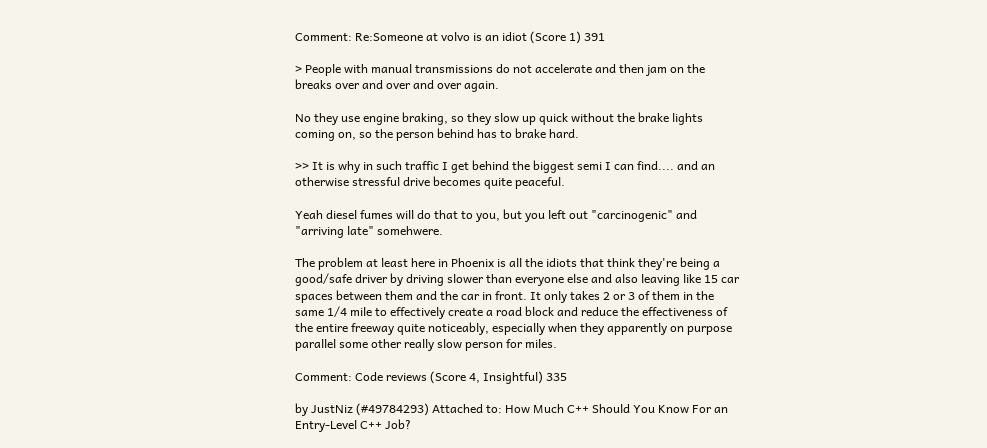Comment: Re:Someone at volvo is an idiot (Score 1) 391

> People with manual transmissions do not accelerate and then jam on the breaks over and over and over again.

No they use engine braking, so they slow up quick without the brake lights coming on, so the person behind has to brake hard.

>> It is why in such traffic I get behind the biggest semi I can find.... and an otherwise stressful drive becomes quite peaceful.

Yeah diesel fumes will do that to you, but you left out "carcinogenic" and "arriving late" somehwere.

The problem at least here in Phoenix is all the idiots that think they're being a good/safe driver by driving slower than everyone else and also leaving like 15 car spaces between them and the car in front. It only takes 2 or 3 of them in the same 1/4 mile to effectively create a road block and reduce the effectiveness of the entire freeway quite noticeably, especially when they apparently on purpose parallel some other really slow person for miles.

Comment: Code reviews (Score 4, Insightful) 335

by JustNiz (#49784293) Attached to: How Much C++ Should You Know For an Entry-Level C++ Job?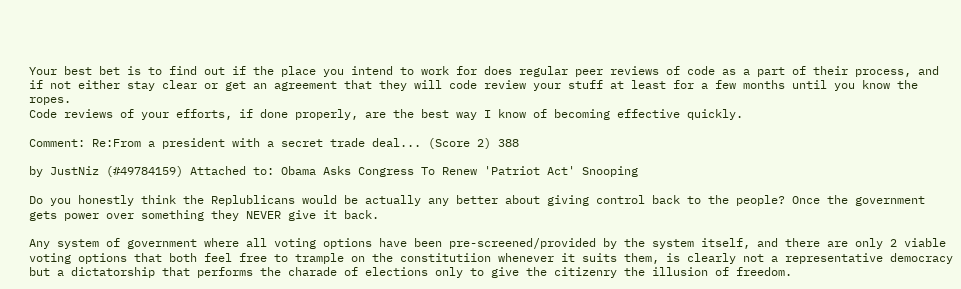Your best bet is to find out if the place you intend to work for does regular peer reviews of code as a part of their process, and if not either stay clear or get an agreement that they will code review your stuff at least for a few months until you know the ropes.
Code reviews of your efforts, if done properly, are the best way I know of becoming effective quickly.

Comment: Re:From a president with a secret trade deal... (Score 2) 388

by JustNiz (#49784159) Attached to: Obama Asks Congress To Renew 'Patriot Act' Snooping

Do you honestly think the Replublicans would be actually any better about giving control back to the people? Once the government gets power over something they NEVER give it back.

Any system of government where all voting options have been pre-screened/provided by the system itself, and there are only 2 viable voting options that both feel free to trample on the constitutiion whenever it suits them, is clearly not a representative democracy but a dictatorship that performs the charade of elections only to give the citizenry the illusion of freedom.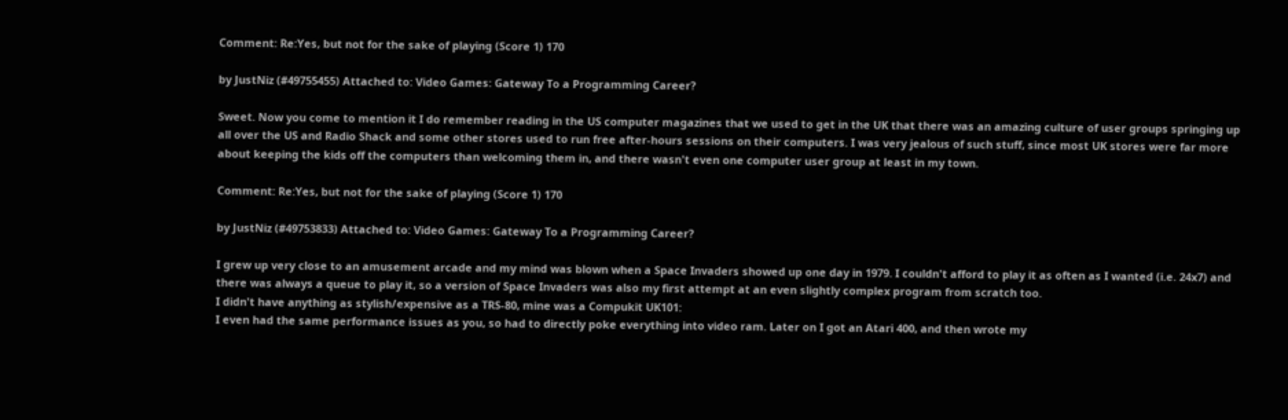Comment: Re:Yes, but not for the sake of playing (Score 1) 170

by JustNiz (#49755455) Attached to: Video Games: Gateway To a Programming Career?

Sweet. Now you come to mention it I do remember reading in the US computer magazines that we used to get in the UK that there was an amazing culture of user groups springing up all over the US and Radio Shack and some other stores used to run free after-hours sessions on their computers. I was very jealous of such stuff, since most UK stores were far more about keeping the kids off the computers than welcoming them in, and there wasn't even one computer user group at least in my town.

Comment: Re:Yes, but not for the sake of playing (Score 1) 170

by JustNiz (#49753833) Attached to: Video Games: Gateway To a Programming Career?

I grew up very close to an amusement arcade and my mind was blown when a Space Invaders showed up one day in 1979. I couldn't afford to play it as often as I wanted (i.e. 24x7) and there was always a queue to play it, so a version of Space Invaders was also my first attempt at an even slightly complex program from scratch too.
I didn't have anything as stylish/expensive as a TRS-80, mine was a Compukit UK101:
I even had the same performance issues as you, so had to directly poke everything into video ram. Later on I got an Atari 400, and then wrote my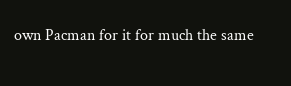own Pacman for it for much the same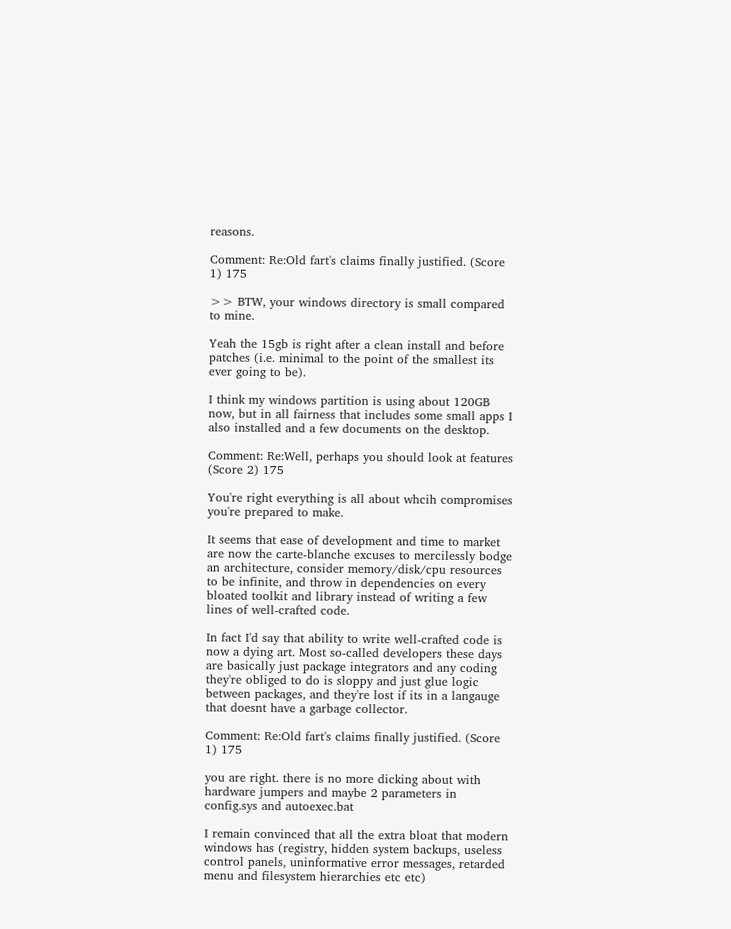reasons.

Comment: Re:Old fart's claims finally justified. (Score 1) 175

>> BTW, your windows directory is small compared to mine.

Yeah the 15gb is right after a clean install and before patches (i.e. minimal to the point of the smallest its ever going to be).

I think my windows partition is using about 120GB now, but in all fairness that includes some small apps I also installed and a few documents on the desktop.

Comment: Re:Well, perhaps you should look at features (Score 2) 175

You're right everything is all about whcih compromises you're prepared to make.

It seems that ease of development and time to market are now the carte-blanche excuses to mercilessly bodge an architecture, consider memory/disk/cpu resources to be infinite, and throw in dependencies on every bloated toolkit and library instead of writing a few lines of well-crafted code.

In fact I'd say that ability to write well-crafted code is now a dying art. Most so-called developers these days are basically just package integrators and any coding they're obliged to do is sloppy and just glue logic between packages, and they're lost if its in a langauge that doesnt have a garbage collector.

Comment: Re:Old fart's claims finally justified. (Score 1) 175

you are right. there is no more dicking about with hardware jumpers and maybe 2 parameters in config.sys and autoexec.bat

I remain convinced that all the extra bloat that modern windows has (registry, hidden system backups, useless control panels, uninformative error messages, retarded menu and filesystem hierarchies etc etc)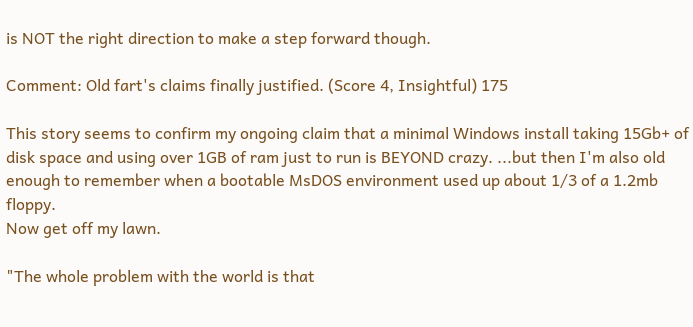is NOT the right direction to make a step forward though.

Comment: Old fart's claims finally justified. (Score 4, Insightful) 175

This story seems to confirm my ongoing claim that a minimal Windows install taking 15Gb+ of disk space and using over 1GB of ram just to run is BEYOND crazy. ...but then I'm also old enough to remember when a bootable MsDOS environment used up about 1/3 of a 1.2mb floppy.
Now get off my lawn.

"The whole problem with the world is that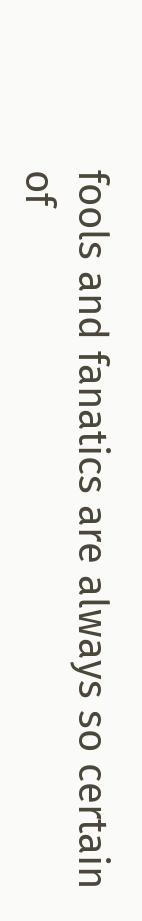fools and fanatics are always so certain of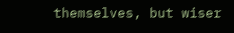themselves, but wiser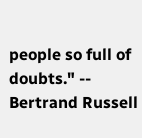people so full of doubts." -- Bertrand Russell